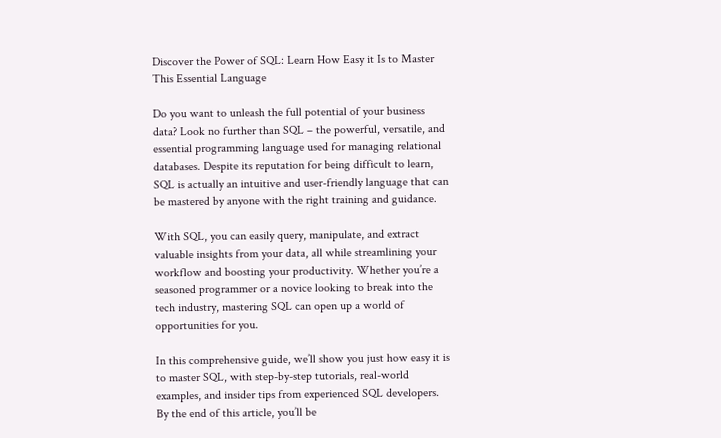Discover the Power of SQL: Learn How Easy it Is to Master This Essential Language

Do you want to unleash the full potential of your business data? Look no further than SQL – the powerful, versatile, and essential programming language used for managing relational databases. Despite its reputation for being difficult to learn, SQL is actually an intuitive and user-friendly language that can be mastered by anyone with the right training and guidance.

With SQL, you can easily query, manipulate, and extract valuable insights from your data, all while streamlining your workflow and boosting your productivity. Whether you’re a seasoned programmer or a novice looking to break into the tech industry, mastering SQL can open up a world of opportunities for you.

In this comprehensive guide, we’ll show you just how easy it is to master SQL, with step-by-step tutorials, real-world examples, and insider tips from experienced SQL developers. By the end of this article, you’ll be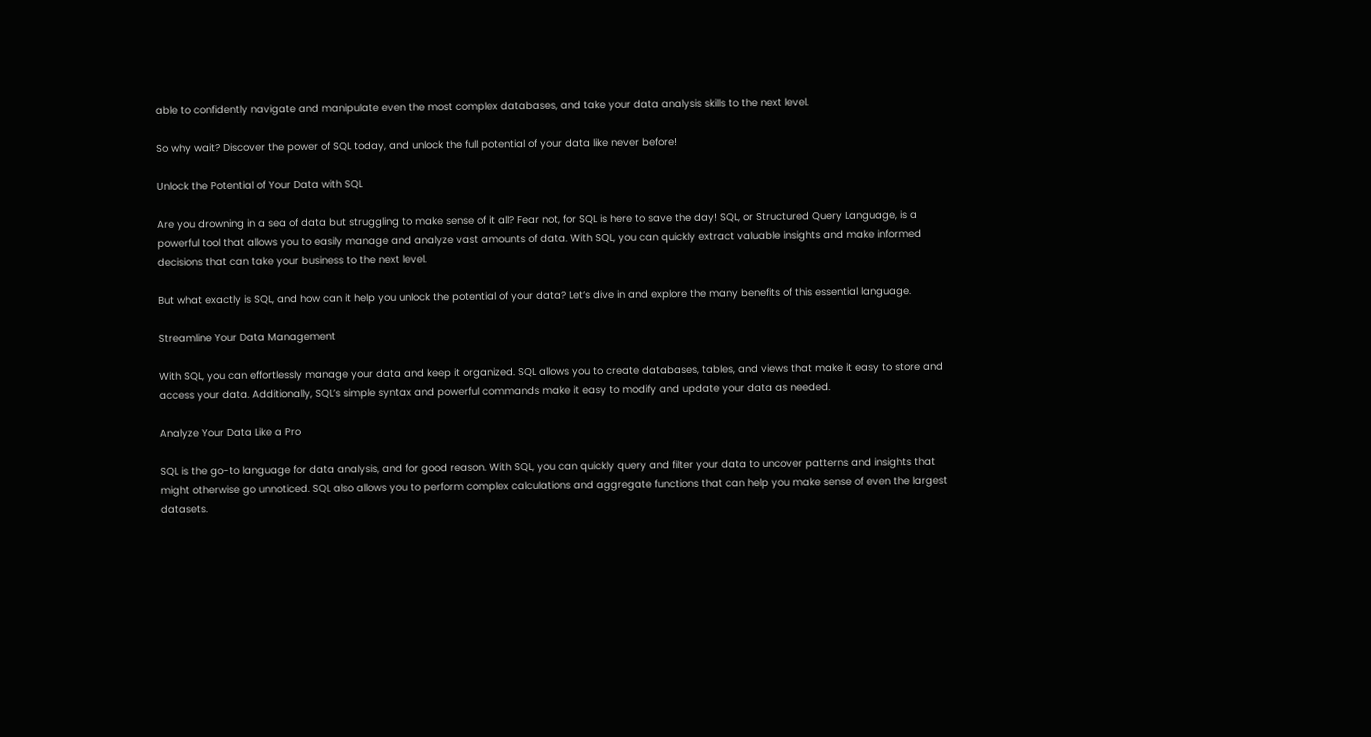able to confidently navigate and manipulate even the most complex databases, and take your data analysis skills to the next level.

So why wait? Discover the power of SQL today, and unlock the full potential of your data like never before!

Unlock the Potential of Your Data with SQL

Are you drowning in a sea of data but struggling to make sense of it all? Fear not, for SQL is here to save the day! SQL, or Structured Query Language, is a powerful tool that allows you to easily manage and analyze vast amounts of data. With SQL, you can quickly extract valuable insights and make informed decisions that can take your business to the next level.

But what exactly is SQL, and how can it help you unlock the potential of your data? Let’s dive in and explore the many benefits of this essential language.

Streamline Your Data Management

With SQL, you can effortlessly manage your data and keep it organized. SQL allows you to create databases, tables, and views that make it easy to store and access your data. Additionally, SQL’s simple syntax and powerful commands make it easy to modify and update your data as needed.

Analyze Your Data Like a Pro

SQL is the go-to language for data analysis, and for good reason. With SQL, you can quickly query and filter your data to uncover patterns and insights that might otherwise go unnoticed. SQL also allows you to perform complex calculations and aggregate functions that can help you make sense of even the largest datasets.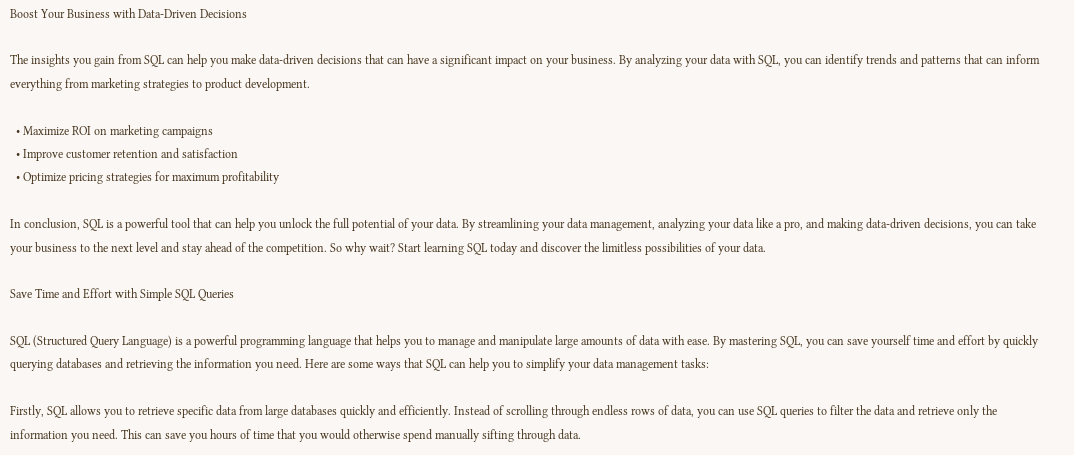Boost Your Business with Data-Driven Decisions

The insights you gain from SQL can help you make data-driven decisions that can have a significant impact on your business. By analyzing your data with SQL, you can identify trends and patterns that can inform everything from marketing strategies to product development.

  • Maximize ROI on marketing campaigns
  • Improve customer retention and satisfaction
  • Optimize pricing strategies for maximum profitability

In conclusion, SQL is a powerful tool that can help you unlock the full potential of your data. By streamlining your data management, analyzing your data like a pro, and making data-driven decisions, you can take your business to the next level and stay ahead of the competition. So why wait? Start learning SQL today and discover the limitless possibilities of your data.

Save Time and Effort with Simple SQL Queries

SQL (Structured Query Language) is a powerful programming language that helps you to manage and manipulate large amounts of data with ease. By mastering SQL, you can save yourself time and effort by quickly querying databases and retrieving the information you need. Here are some ways that SQL can help you to simplify your data management tasks:

Firstly, SQL allows you to retrieve specific data from large databases quickly and efficiently. Instead of scrolling through endless rows of data, you can use SQL queries to filter the data and retrieve only the information you need. This can save you hours of time that you would otherwise spend manually sifting through data.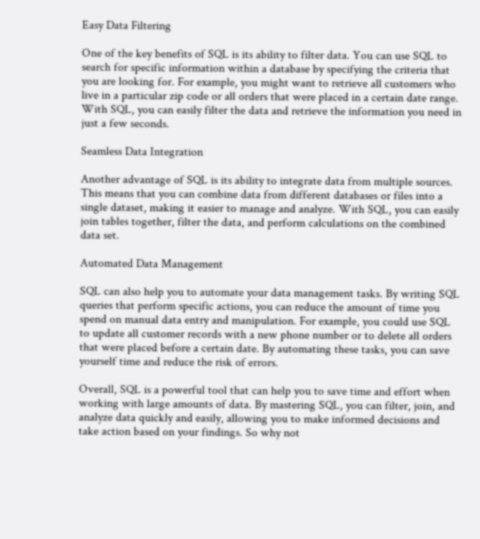Easy Data Filtering

One of the key benefits of SQL is its ability to filter data. You can use SQL to search for specific information within a database by specifying the criteria that you are looking for. For example, you might want to retrieve all customers who live in a particular zip code or all orders that were placed in a certain date range. With SQL, you can easily filter the data and retrieve the information you need in just a few seconds.

Seamless Data Integration

Another advantage of SQL is its ability to integrate data from multiple sources. This means that you can combine data from different databases or files into a single dataset, making it easier to manage and analyze. With SQL, you can easily join tables together, filter the data, and perform calculations on the combined data set.

Automated Data Management

SQL can also help you to automate your data management tasks. By writing SQL queries that perform specific actions, you can reduce the amount of time you spend on manual data entry and manipulation. For example, you could use SQL to update all customer records with a new phone number or to delete all orders that were placed before a certain date. By automating these tasks, you can save yourself time and reduce the risk of errors.

Overall, SQL is a powerful tool that can help you to save time and effort when working with large amounts of data. By mastering SQL, you can filter, join, and analyze data quickly and easily, allowing you to make informed decisions and take action based on your findings. So why not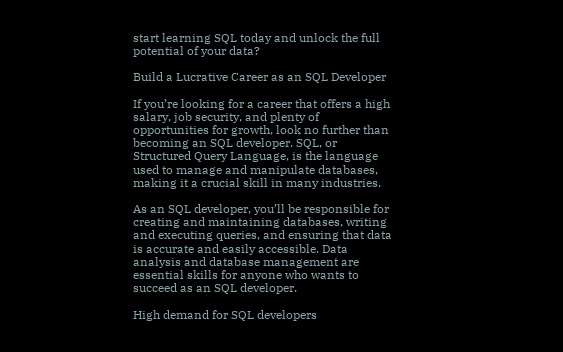start learning SQL today and unlock the full potential of your data?

Build a Lucrative Career as an SQL Developer

If you’re looking for a career that offers a high salary, job security, and plenty of opportunities for growth, look no further than becoming an SQL developer. SQL, or Structured Query Language, is the language used to manage and manipulate databases, making it a crucial skill in many industries.

As an SQL developer, you’ll be responsible for creating and maintaining databases, writing and executing queries, and ensuring that data is accurate and easily accessible. Data analysis and database management are essential skills for anyone who wants to succeed as an SQL developer.

High demand for SQL developers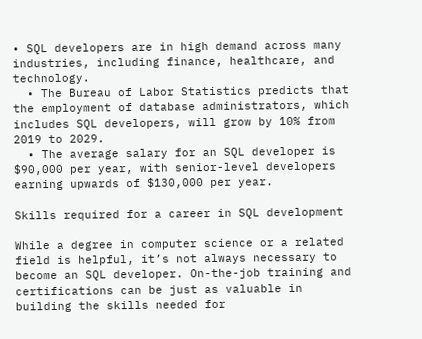• SQL developers are in high demand across many industries, including finance, healthcare, and technology.
  • The Bureau of Labor Statistics predicts that the employment of database administrators, which includes SQL developers, will grow by 10% from 2019 to 2029.
  • The average salary for an SQL developer is $90,000 per year, with senior-level developers earning upwards of $130,000 per year.

Skills required for a career in SQL development

While a degree in computer science or a related field is helpful, it’s not always necessary to become an SQL developer. On-the-job training and certifications can be just as valuable in building the skills needed for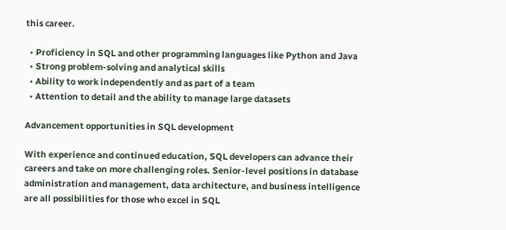this career.

  • Proficiency in SQL and other programming languages like Python and Java
  • Strong problem-solving and analytical skills
  • Ability to work independently and as part of a team
  • Attention to detail and the ability to manage large datasets

Advancement opportunities in SQL development

With experience and continued education, SQL developers can advance their careers and take on more challenging roles. Senior-level positions in database administration and management, data architecture, and business intelligence are all possibilities for those who excel in SQL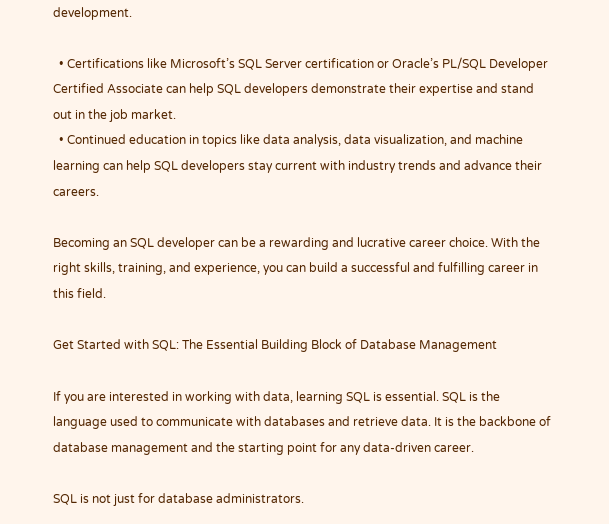development.

  • Certifications like Microsoft’s SQL Server certification or Oracle’s PL/SQL Developer Certified Associate can help SQL developers demonstrate their expertise and stand out in the job market.
  • Continued education in topics like data analysis, data visualization, and machine learning can help SQL developers stay current with industry trends and advance their careers.

Becoming an SQL developer can be a rewarding and lucrative career choice. With the right skills, training, and experience, you can build a successful and fulfilling career in this field.

Get Started with SQL: The Essential Building Block of Database Management

If you are interested in working with data, learning SQL is essential. SQL is the language used to communicate with databases and retrieve data. It is the backbone of database management and the starting point for any data-driven career.

SQL is not just for database administrators.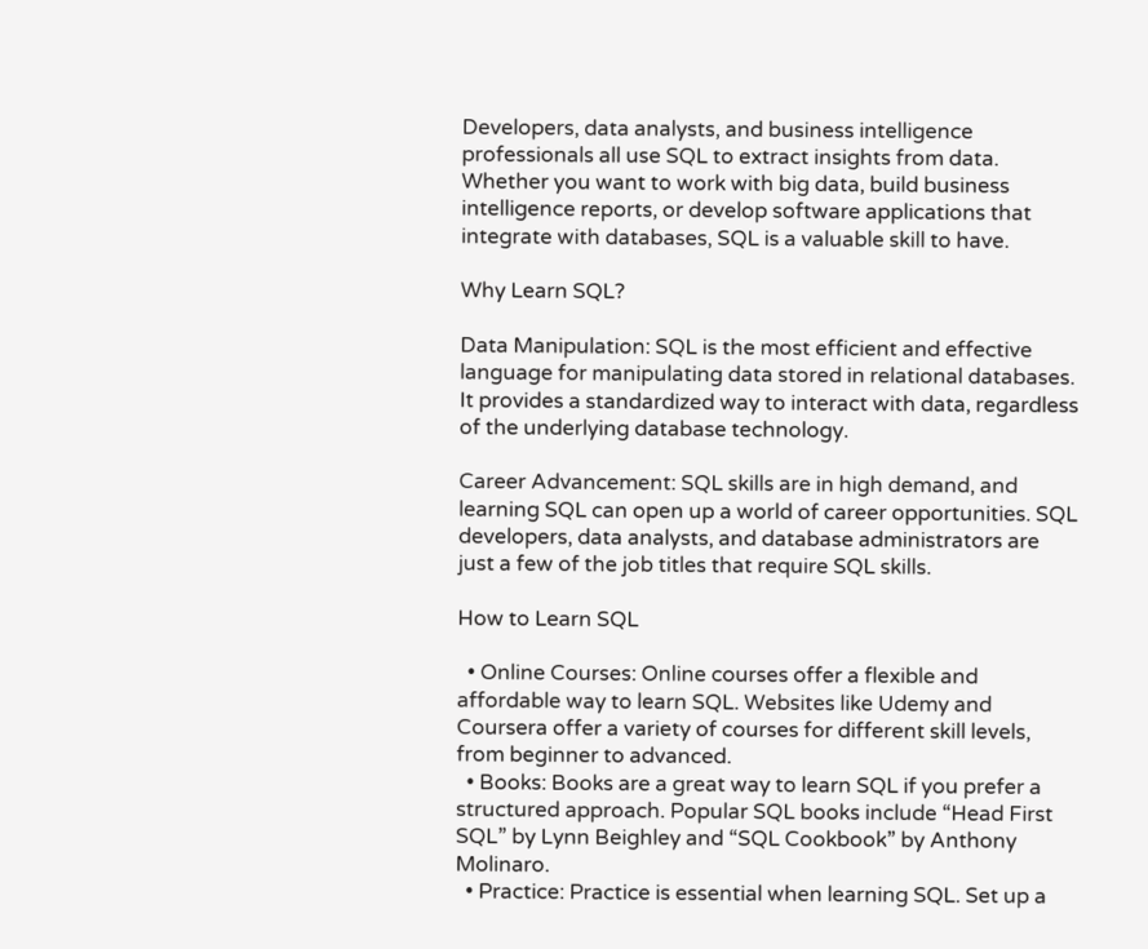Developers, data analysts, and business intelligence professionals all use SQL to extract insights from data. Whether you want to work with big data, build business intelligence reports, or develop software applications that integrate with databases, SQL is a valuable skill to have.

Why Learn SQL?

Data Manipulation: SQL is the most efficient and effective language for manipulating data stored in relational databases. It provides a standardized way to interact with data, regardless of the underlying database technology.

Career Advancement: SQL skills are in high demand, and learning SQL can open up a world of career opportunities. SQL developers, data analysts, and database administrators are just a few of the job titles that require SQL skills.

How to Learn SQL

  • Online Courses: Online courses offer a flexible and affordable way to learn SQL. Websites like Udemy and Coursera offer a variety of courses for different skill levels, from beginner to advanced.
  • Books: Books are a great way to learn SQL if you prefer a structured approach. Popular SQL books include “Head First SQL” by Lynn Beighley and “SQL Cookbook” by Anthony Molinaro.
  • Practice: Practice is essential when learning SQL. Set up a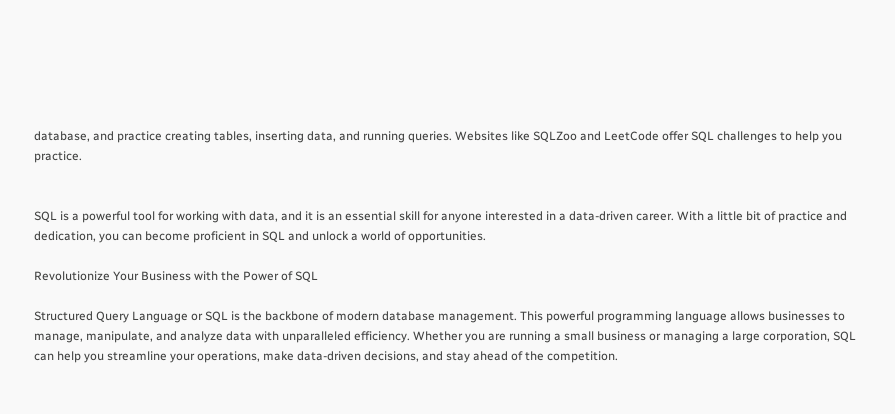database, and practice creating tables, inserting data, and running queries. Websites like SQLZoo and LeetCode offer SQL challenges to help you practice.


SQL is a powerful tool for working with data, and it is an essential skill for anyone interested in a data-driven career. With a little bit of practice and dedication, you can become proficient in SQL and unlock a world of opportunities.

Revolutionize Your Business with the Power of SQL

Structured Query Language or SQL is the backbone of modern database management. This powerful programming language allows businesses to manage, manipulate, and analyze data with unparalleled efficiency. Whether you are running a small business or managing a large corporation, SQL can help you streamline your operations, make data-driven decisions, and stay ahead of the competition.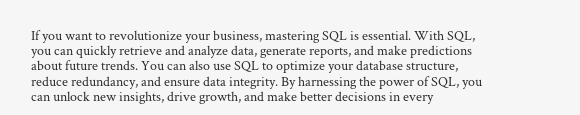If you want to revolutionize your business, mastering SQL is essential. With SQL, you can quickly retrieve and analyze data, generate reports, and make predictions about future trends. You can also use SQL to optimize your database structure, reduce redundancy, and ensure data integrity. By harnessing the power of SQL, you can unlock new insights, drive growth, and make better decisions in every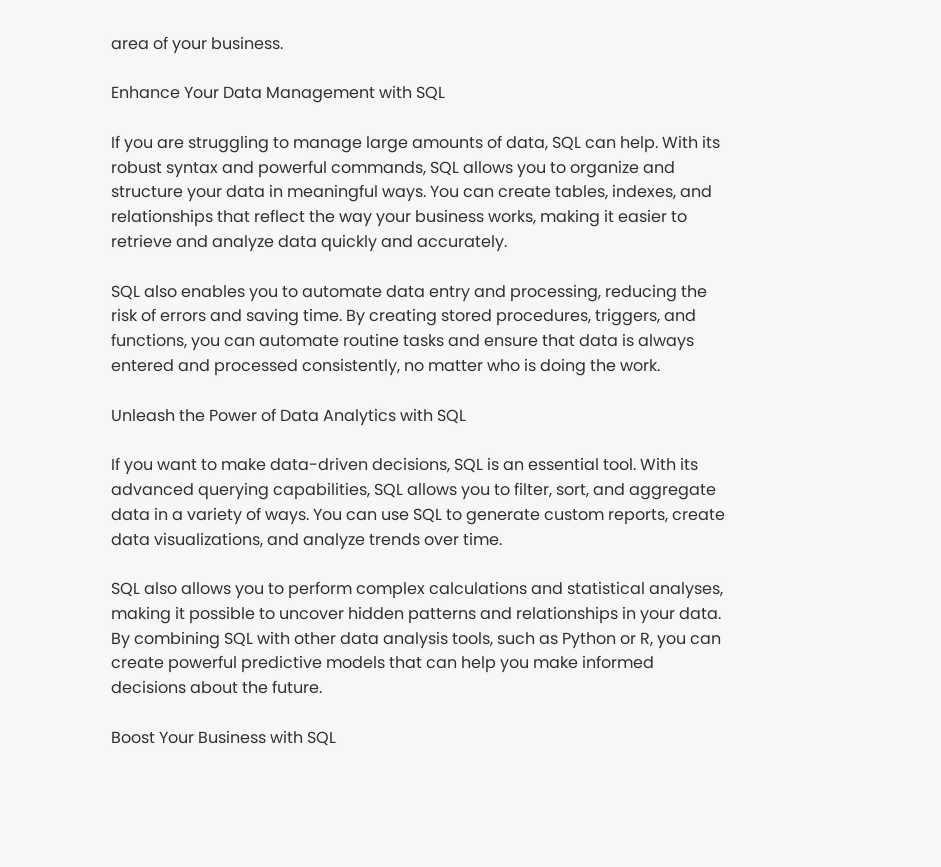area of your business.

Enhance Your Data Management with SQL

If you are struggling to manage large amounts of data, SQL can help. With its robust syntax and powerful commands, SQL allows you to organize and structure your data in meaningful ways. You can create tables, indexes, and relationships that reflect the way your business works, making it easier to retrieve and analyze data quickly and accurately.

SQL also enables you to automate data entry and processing, reducing the risk of errors and saving time. By creating stored procedures, triggers, and functions, you can automate routine tasks and ensure that data is always entered and processed consistently, no matter who is doing the work.

Unleash the Power of Data Analytics with SQL

If you want to make data-driven decisions, SQL is an essential tool. With its advanced querying capabilities, SQL allows you to filter, sort, and aggregate data in a variety of ways. You can use SQL to generate custom reports, create data visualizations, and analyze trends over time.

SQL also allows you to perform complex calculations and statistical analyses, making it possible to uncover hidden patterns and relationships in your data. By combining SQL with other data analysis tools, such as Python or R, you can create powerful predictive models that can help you make informed decisions about the future.

Boost Your Business with SQL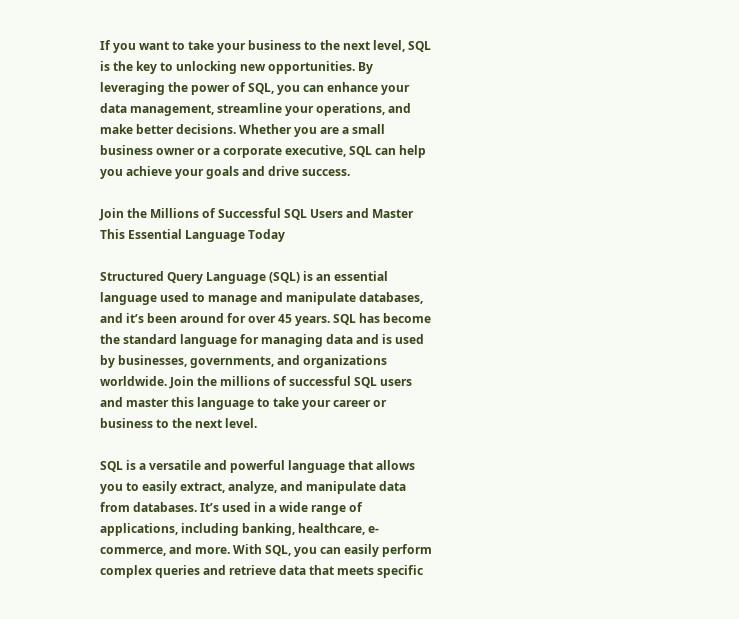If you want to take your business to the next level, SQL is the key to unlocking new opportunities. By leveraging the power of SQL, you can enhance your data management, streamline your operations, and make better decisions. Whether you are a small business owner or a corporate executive, SQL can help you achieve your goals and drive success.

Join the Millions of Successful SQL Users and Master This Essential Language Today

Structured Query Language (SQL) is an essential language used to manage and manipulate databases, and it’s been around for over 45 years. SQL has become the standard language for managing data and is used by businesses, governments, and organizations worldwide. Join the millions of successful SQL users and master this language to take your career or business to the next level.

SQL is a versatile and powerful language that allows you to easily extract, analyze, and manipulate data from databases. It’s used in a wide range of applications, including banking, healthcare, e-commerce, and more. With SQL, you can easily perform complex queries and retrieve data that meets specific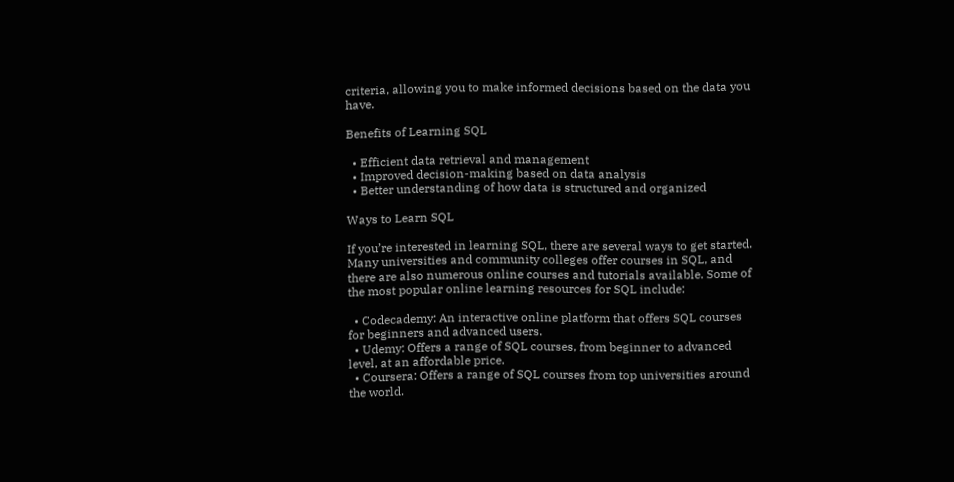criteria, allowing you to make informed decisions based on the data you have.

Benefits of Learning SQL

  • Efficient data retrieval and management
  • Improved decision-making based on data analysis
  • Better understanding of how data is structured and organized

Ways to Learn SQL

If you’re interested in learning SQL, there are several ways to get started. Many universities and community colleges offer courses in SQL, and there are also numerous online courses and tutorials available. Some of the most popular online learning resources for SQL include:

  • Codecademy: An interactive online platform that offers SQL courses for beginners and advanced users.
  • Udemy: Offers a range of SQL courses, from beginner to advanced level, at an affordable price.
  • Coursera: Offers a range of SQL courses from top universities around the world.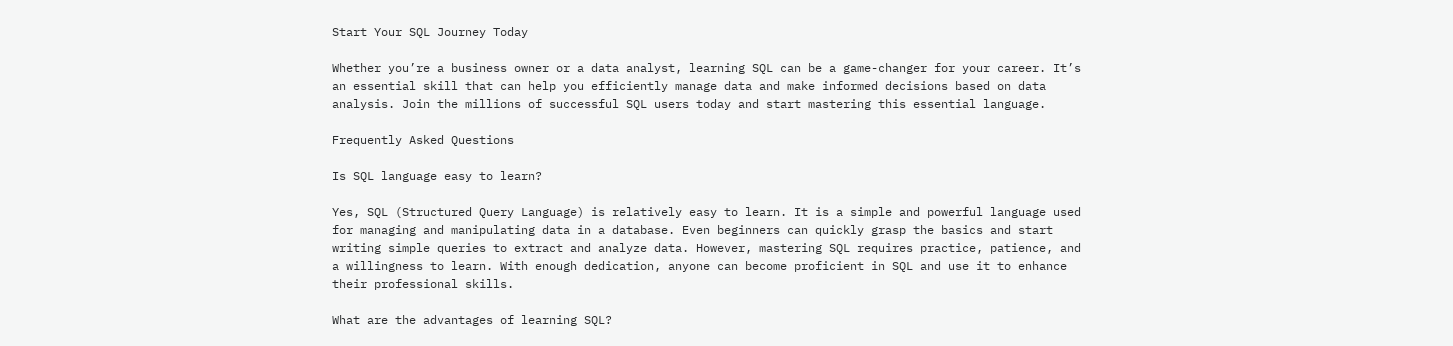Start Your SQL Journey Today

Whether you’re a business owner or a data analyst, learning SQL can be a game-changer for your career. It’s an essential skill that can help you efficiently manage data and make informed decisions based on data analysis. Join the millions of successful SQL users today and start mastering this essential language.

Frequently Asked Questions

Is SQL language easy to learn?

Yes, SQL (Structured Query Language) is relatively easy to learn. It is a simple and powerful language used for managing and manipulating data in a database. Even beginners can quickly grasp the basics and start writing simple queries to extract and analyze data. However, mastering SQL requires practice, patience, and a willingness to learn. With enough dedication, anyone can become proficient in SQL and use it to enhance their professional skills.

What are the advantages of learning SQL?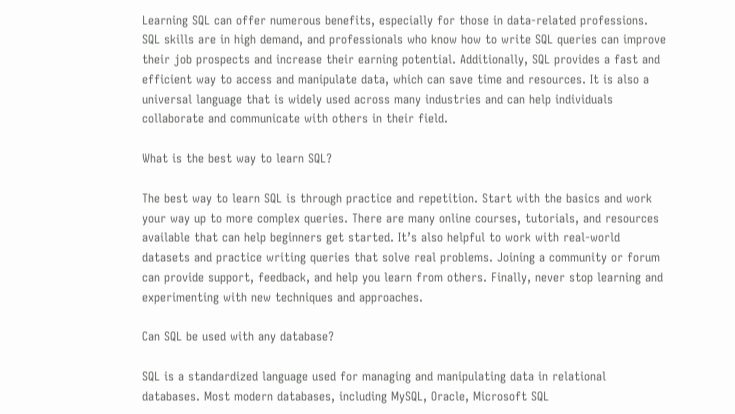Learning SQL can offer numerous benefits, especially for those in data-related professions. SQL skills are in high demand, and professionals who know how to write SQL queries can improve their job prospects and increase their earning potential. Additionally, SQL provides a fast and efficient way to access and manipulate data, which can save time and resources. It is also a universal language that is widely used across many industries and can help individuals collaborate and communicate with others in their field.

What is the best way to learn SQL?

The best way to learn SQL is through practice and repetition. Start with the basics and work your way up to more complex queries. There are many online courses, tutorials, and resources available that can help beginners get started. It’s also helpful to work with real-world datasets and practice writing queries that solve real problems. Joining a community or forum can provide support, feedback, and help you learn from others. Finally, never stop learning and experimenting with new techniques and approaches.

Can SQL be used with any database?

SQL is a standardized language used for managing and manipulating data in relational databases. Most modern databases, including MySQL, Oracle, Microsoft SQL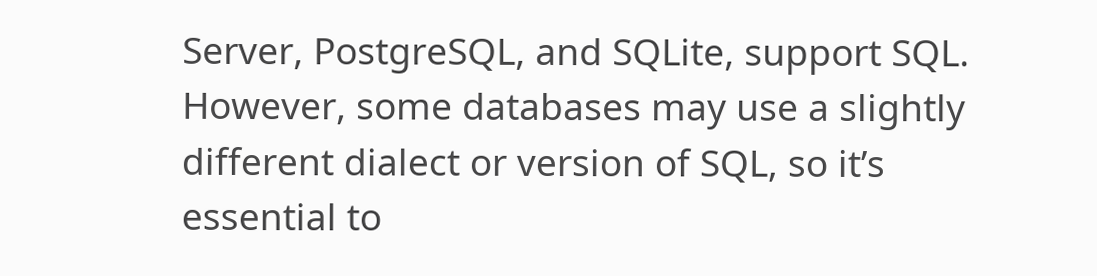Server, PostgreSQL, and SQLite, support SQL. However, some databases may use a slightly different dialect or version of SQL, so it’s essential to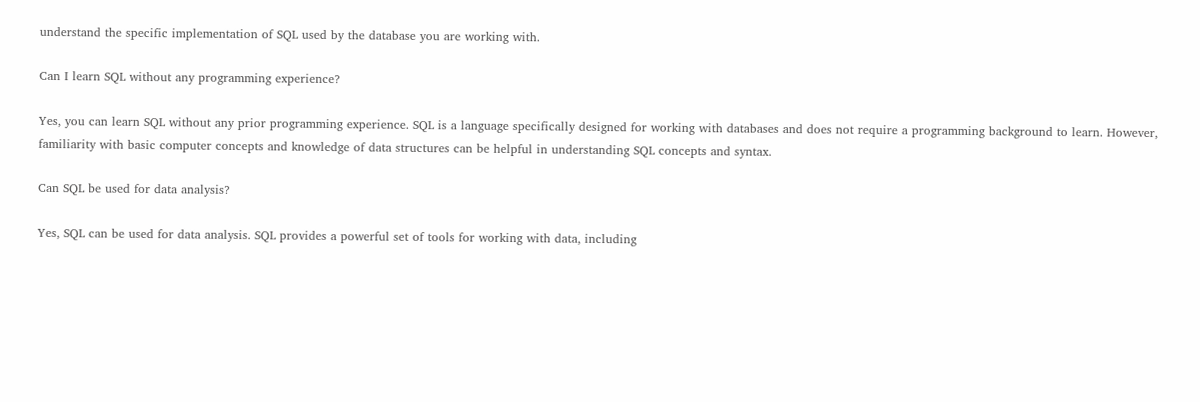understand the specific implementation of SQL used by the database you are working with.

Can I learn SQL without any programming experience?

Yes, you can learn SQL without any prior programming experience. SQL is a language specifically designed for working with databases and does not require a programming background to learn. However, familiarity with basic computer concepts and knowledge of data structures can be helpful in understanding SQL concepts and syntax.

Can SQL be used for data analysis?

Yes, SQL can be used for data analysis. SQL provides a powerful set of tools for working with data, including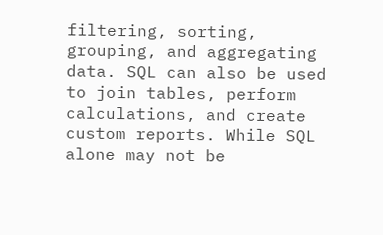filtering, sorting, grouping, and aggregating data. SQL can also be used to join tables, perform calculations, and create custom reports. While SQL alone may not be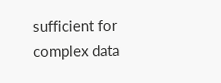sufficient for complex data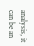analysis, it can be an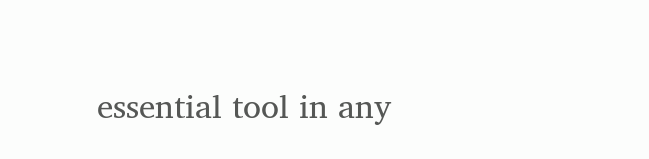essential tool in any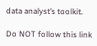data analyst’s toolkit.

Do NOT follow this link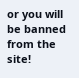or you will be banned from the site!